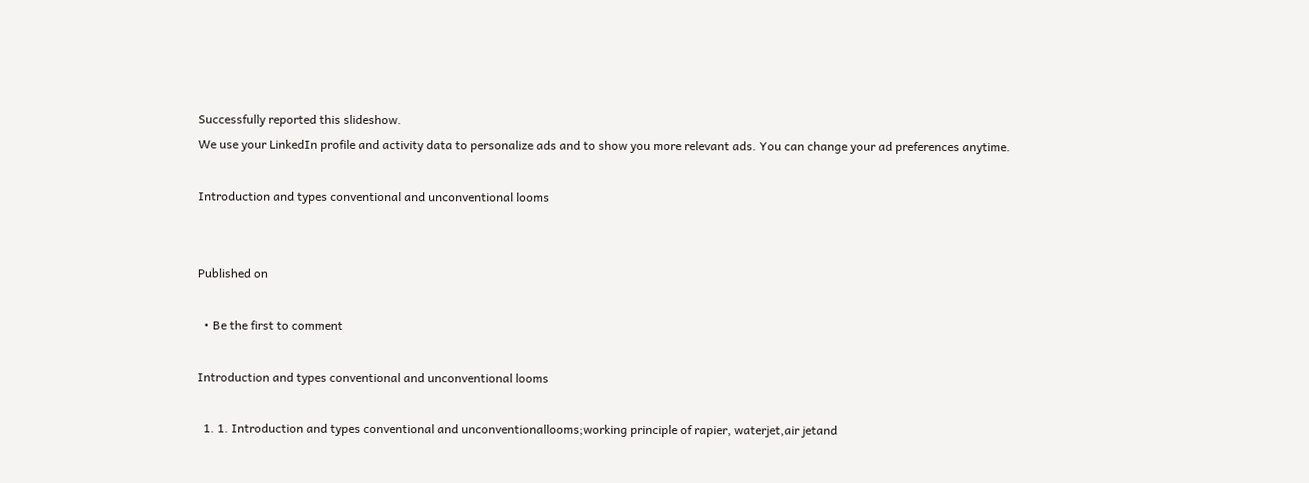Successfully reported this slideshow.
We use your LinkedIn profile and activity data to personalize ads and to show you more relevant ads. You can change your ad preferences anytime.

Introduction and types conventional and unconventional looms


Published on

  • Be the first to comment

Introduction and types conventional and unconventional looms

  1. 1. Introduction and types conventional and unconventionallooms;working principle of rapier, waterjet,air jetand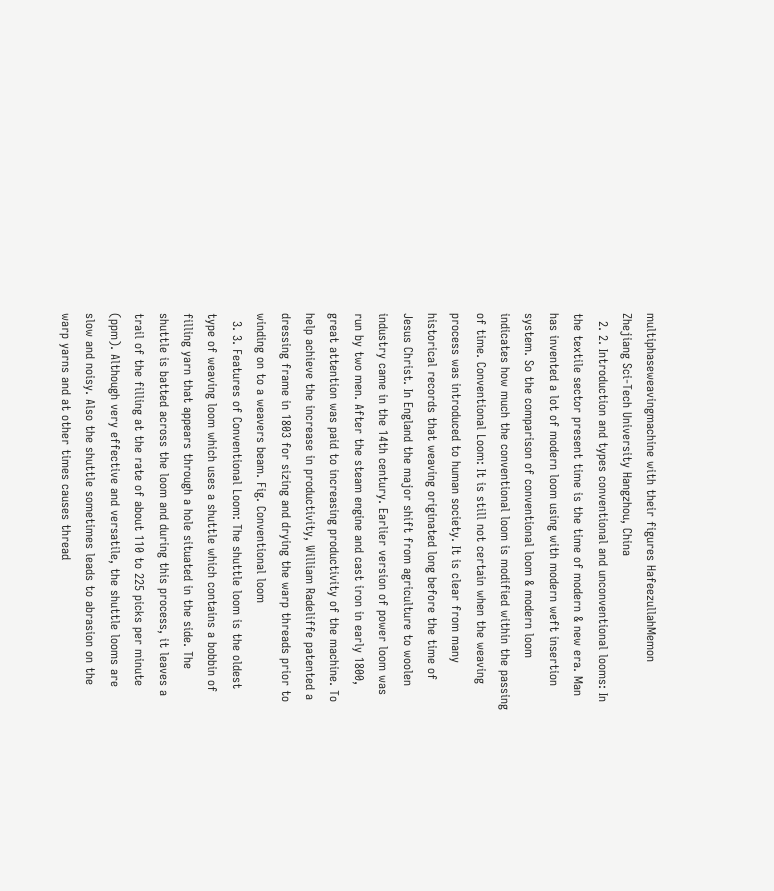multiphaseweavingmachine with their figures HafeezullahMemon Zhejiang Sci-Tech University Hangzhou, China
  2. 2. Introduction and types conventional and unconventional looms: In the textile sector present time is the time of modern & new era. Man has invented a lot of modern loom using with modern weft insertion system. So the comparison of conventional loom & modern loom indicates how much the conventional loom is modified within the passing of time. Conventional Loom: It is still not certain when the weaving process was introduced to human society. It is clear from many historical records that weaving originated long before the time of Jesus Christ. In England the major shift from agriculture to woolen industry came in the 14th century. Earlier version of power loom was run by two men. After the steam engine and cast iron in early 1800, great attention was paid to increasing productivity of the machine. To help achieve the increase in productivity, William Radeliffe patented a dressing frame in 1803 for sizing and drying the warp threads prior to winding on to a weavers beam. Fig. Conventional loom
  3. 3. Features of Conventional Loom: The shuttle loom is the oldest type of weaving loom which uses a shuttle which contains a bobbin of filling yarn that appears through a hole situated in the side. The shuttle is batted across the loom and during this process, it leaves a trail of the filling at the rate of about 110 to 225 picks per minute (ppm). Although very effective and versatile, the shuttle looms are slow and noisy. Also the shuttle sometimes leads to abrasion on the warp yarns and at other times causes thread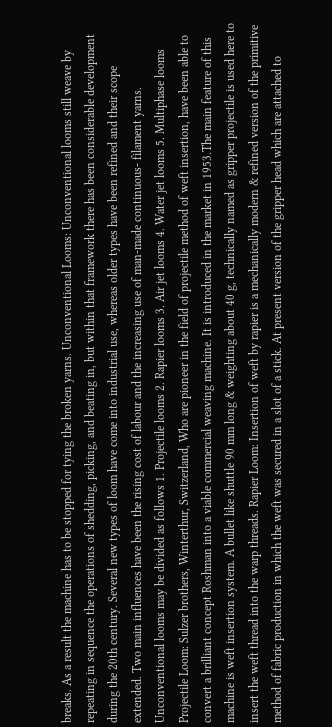breaks. As a result the machine has to be stopped for tying the broken yarns. Unconventional Looms: Unconventional looms still weave by repeating in sequence the operations of shedding, picking, and beating in, but within that framework there has been considerable development during the 20th century. Several new types of loom have come into industrial use, whereas older types have been refined and their scope extended. Two main influences have been the rising cost of labour and the increasing use of man-made continuous- filament yarns. Unconventional looms may be divided as follows 1. Projectile looms 2. Rapier looms 3. Air jet looms 4. Water jet looms 5. Multiphase looms Projectile Loom: Sulzer brothers, Winterthur, Switzerland, Who are pioneer in the field of projectile method of weft insertion, have been able to convert a brilliant concept Roshman into a viable commercial weaving machine. It is introduced in the market in 1953.The main feature of this machine is weft insertion system. A bullet like shuttle 90 mm long & weighting about 40 g, technically named as gripper projectile is used here to insert the weft thread into the warp threads. Rapier Loom: Insertion of weft by rapier is a mechanically modern & refined version of the primitive method of fabric production in which the weft was secured in a slot of a stick. At present version of the gripper head which are attached to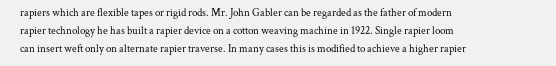rapiers which are flexible tapes or rigid rods. Mr. John Gabler can be regarded as the father of modern rapier technology he has built a rapier device on a cotton weaving machine in 1922. Single rapier loom can insert weft only on alternate rapier traverse. In many cases this is modified to achieve a higher rapier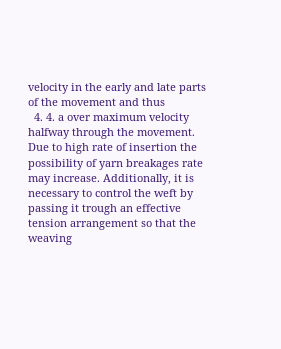velocity in the early and late parts of the movement and thus
  4. 4. a over maximum velocity halfway through the movement. Due to high rate of insertion the possibility of yarn breakages rate may increase. Additionally, it is necessary to control the weft by passing it trough an effective tension arrangement so that the weaving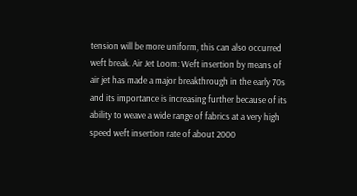tension will be more uniform, this can also occurred weft break. Air Jet Loom: Weft insertion by means of air jet has made a major breakthrough in the early 70s and its importance is increasing further because of its ability to weave a wide range of fabrics at a very high speed weft insertion rate of about 2000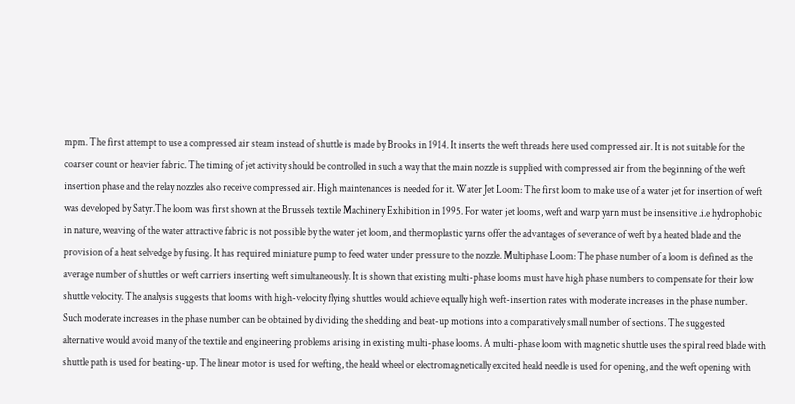mpm. The first attempt to use a compressed air steam instead of shuttle is made by Brooks in 1914. It inserts the weft threads here used compressed air. It is not suitable for the coarser count or heavier fabric. The timing of jet activity should be controlled in such a way that the main nozzle is supplied with compressed air from the beginning of the weft insertion phase and the relay nozzles also receive compressed air. High maintenances is needed for it. Water Jet Loom: The first loom to make use of a water jet for insertion of weft was developed by Satyr.The loom was first shown at the Brussels textile Machinery Exhibition in 1995. For water jet looms, weft and warp yarn must be insensitive .i.e hydrophobic in nature, weaving of the water attractive fabric is not possible by the water jet loom, and thermoplastic yarns offer the advantages of severance of weft by a heated blade and the provision of a heat selvedge by fusing. It has required miniature pump to feed water under pressure to the nozzle. Multiphase Loom: The phase number of a loom is defined as the average number of shuttles or weft carriers inserting weft simultaneously. It is shown that existing multi-phase looms must have high phase numbers to compensate for their low shuttle velocity. The analysis suggests that looms with high-velocity flying shuttles would achieve equally high weft-insertion rates with moderate increases in the phase number. Such moderate increases in the phase number can be obtained by dividing the shedding and beat-up motions into a comparatively small number of sections. The suggested alternative would avoid many of the textile and engineering problems arising in existing multi-phase looms. A multi-phase loom with magnetic shuttle uses the spiral reed blade with shuttle path is used for beating-up. The linear motor is used for wefting, the heald wheel or electromagnetically excited heald needle is used for opening, and the weft opening with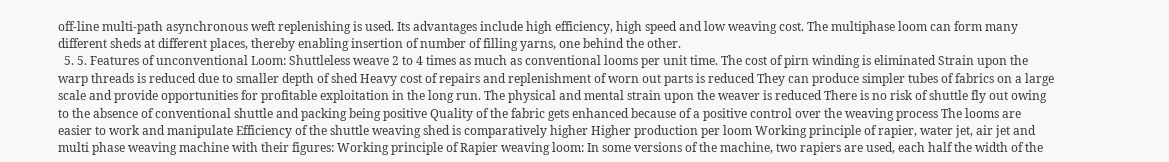off-line multi-path asynchronous weft replenishing is used. Its advantages include high efficiency, high speed and low weaving cost. The multiphase loom can form many different sheds at different places, thereby enabling insertion of number of filling yarns, one behind the other.
  5. 5. Features of unconventional Loom: Shuttleless weave 2 to 4 times as much as conventional looms per unit time. The cost of pirn winding is eliminated Strain upon the warp threads is reduced due to smaller depth of shed Heavy cost of repairs and replenishment of worn out parts is reduced They can produce simpler tubes of fabrics on a large scale and provide opportunities for profitable exploitation in the long run. The physical and mental strain upon the weaver is reduced There is no risk of shuttle fly out owing to the absence of conventional shuttle and packing being positive Quality of the fabric gets enhanced because of a positive control over the weaving process The looms are easier to work and manipulate Efficiency of the shuttle weaving shed is comparatively higher Higher production per loom Working principle of rapier, water jet, air jet and multi phase weaving machine with their figures: Working principle of Rapier weaving loom: In some versions of the machine, two rapiers are used, each half the width of the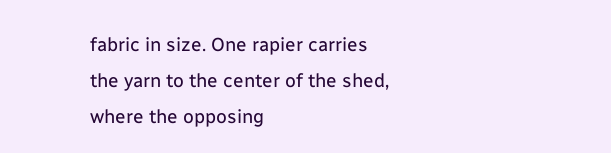fabric in size. One rapier carries the yarn to the center of the shed, where the opposing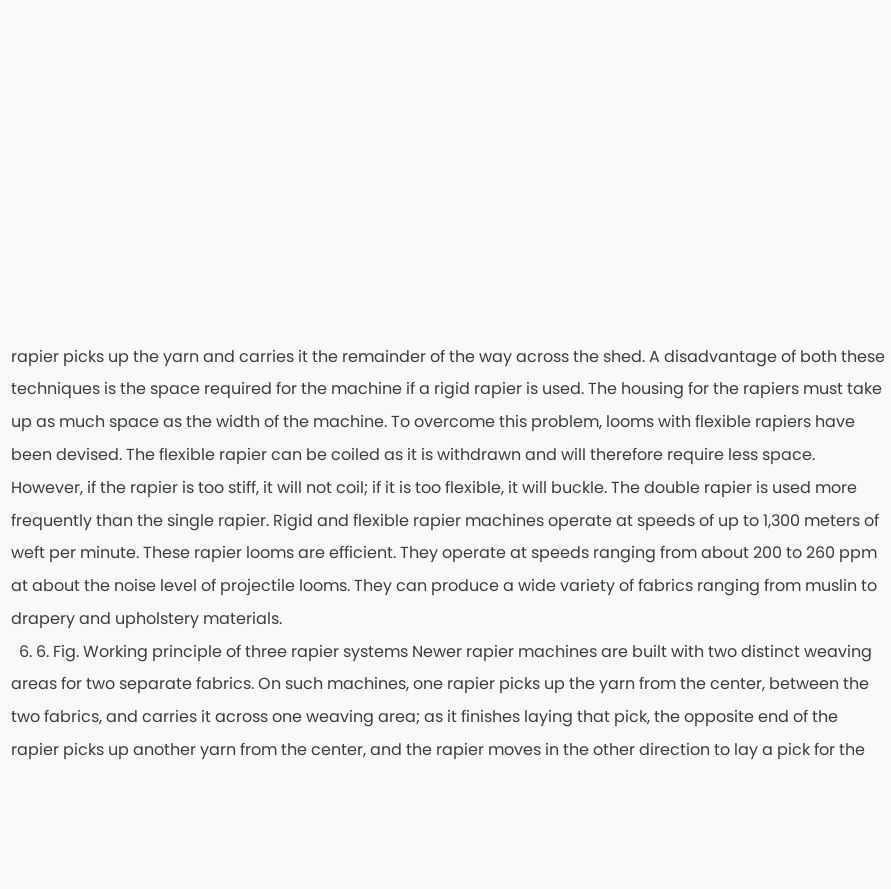rapier picks up the yarn and carries it the remainder of the way across the shed. A disadvantage of both these techniques is the space required for the machine if a rigid rapier is used. The housing for the rapiers must take up as much space as the width of the machine. To overcome this problem, looms with flexible rapiers have been devised. The flexible rapier can be coiled as it is withdrawn and will therefore require less space. However, if the rapier is too stiff, it will not coil; if it is too flexible, it will buckle. The double rapier is used more frequently than the single rapier. Rigid and flexible rapier machines operate at speeds of up to 1,300 meters of weft per minute. These rapier looms are efficient. They operate at speeds ranging from about 200 to 260 ppm at about the noise level of projectile looms. They can produce a wide variety of fabrics ranging from muslin to drapery and upholstery materials.
  6. 6. Fig. Working principle of three rapier systems Newer rapier machines are built with two distinct weaving areas for two separate fabrics. On such machines, one rapier picks up the yarn from the center, between the two fabrics, and carries it across one weaving area; as it finishes laying that pick, the opposite end of the rapier picks up another yarn from the center, and the rapier moves in the other direction to lay a pick for the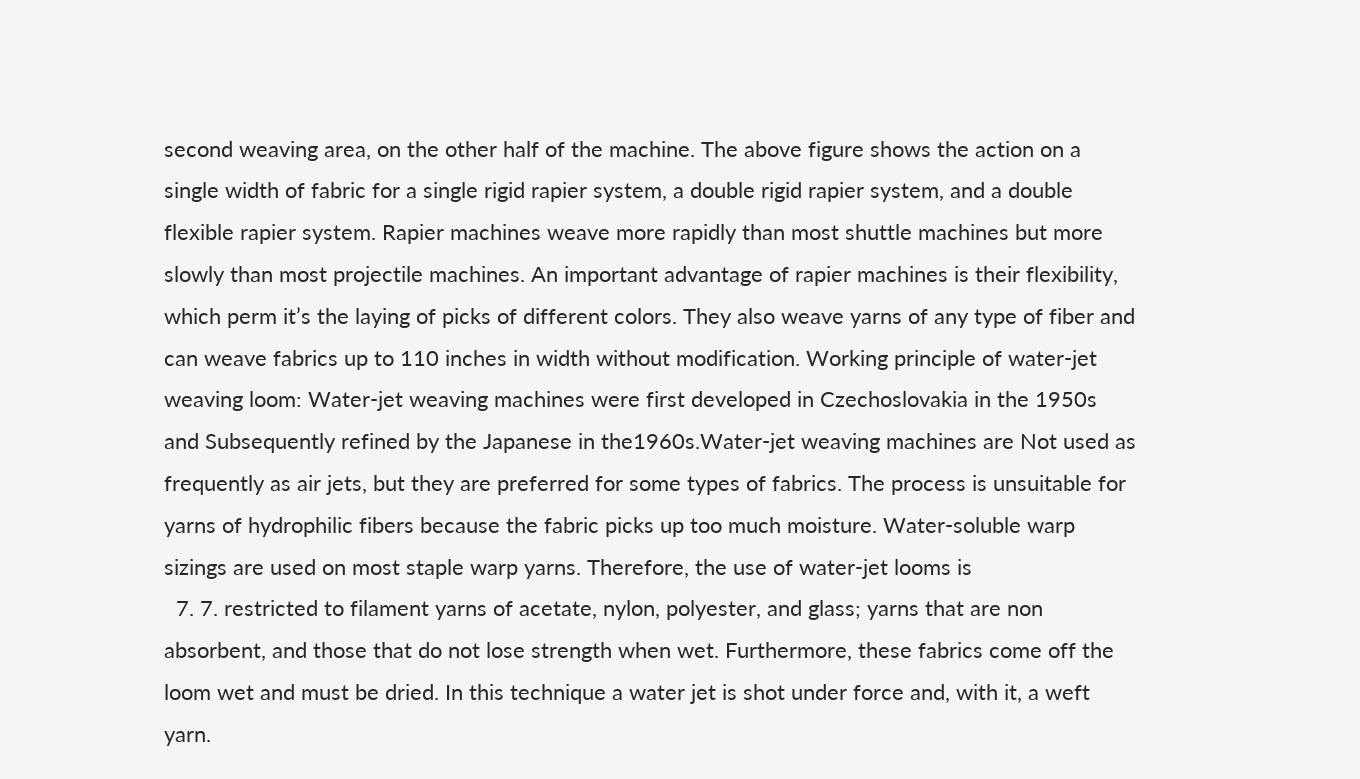second weaving area, on the other half of the machine. The above figure shows the action on a single width of fabric for a single rigid rapier system, a double rigid rapier system, and a double flexible rapier system. Rapier machines weave more rapidly than most shuttle machines but more slowly than most projectile machines. An important advantage of rapier machines is their flexibility, which perm it’s the laying of picks of different colors. They also weave yarns of any type of fiber and can weave fabrics up to 110 inches in width without modification. Working principle of water-jet weaving loom: Water-jet weaving machines were first developed in Czechoslovakia in the 1950s and Subsequently refined by the Japanese in the1960s.Water-jet weaving machines are Not used as frequently as air jets, but they are preferred for some types of fabrics. The process is unsuitable for yarns of hydrophilic fibers because the fabric picks up too much moisture. Water-soluble warp sizings are used on most staple warp yarns. Therefore, the use of water-jet looms is
  7. 7. restricted to filament yarns of acetate, nylon, polyester, and glass; yarns that are non absorbent, and those that do not lose strength when wet. Furthermore, these fabrics come off the loom wet and must be dried. In this technique a water jet is shot under force and, with it, a weft yarn.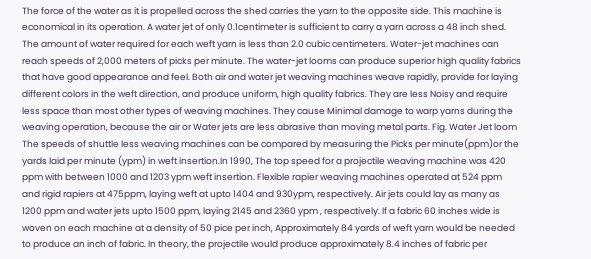The force of the water as it is propelled across the shed carries the yarn to the opposite side. This machine is economical in its operation. A water jet of only 0.1centimeter is sufficient to carry a yarn across a 48 inch shed. The amount of water required for each weft yarn is less than 2.0 cubic centimeters. Water-jet machines can reach speeds of 2,000 meters of picks per minute. The water-jet looms can produce superior high quality fabrics that have good appearance and feel. Both air and water jet weaving machines weave rapidly, provide for laying different colors in the weft direction, and produce uniform, high quality fabrics. They are less Noisy and require less space than most other types of weaving machines. They cause Minimal damage to warp yarns during the weaving operation, because the air or Water jets are less abrasive than moving metal parts. Fig. Water Jet loom The speeds of shuttle less weaving machines can be compared by measuring the Picks per minute(ppm)or the yards laid per minute (ypm) in weft insertion.In 1990, The top speed for a projectile weaving machine was 420 ppm with between 1000 and 1203 ypm weft insertion. Flexible rapier weaving machines operated at 524 ppm and rigid rapiers at 475ppm, laying weft at upto 1404 and 930ypm, respectively. Air jets could lay as many as 1200 ppm and water jets upto 1500 ppm, laying 2145 and 2360 ypm , respectively. If a fabric 60 inches wide is woven on each machine at a density of 50 pice per inch, Approximately 84 yards of weft yarn would be needed to produce an inch of fabric. In theory, the projectile would produce approximately 8.4 inches of fabric per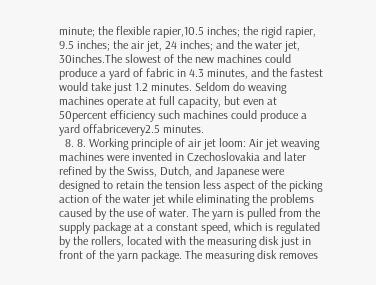minute; the flexible rapier,10.5 inches; the rigid rapier, 9.5 inches; the air jet, 24 inches; and the water jet, 30inches.The slowest of the new machines could produce a yard of fabric in 4.3 minutes, and the fastest would take just 1.2 minutes. Seldom do weaving machines operate at full capacity, but even at 50percent efficiency such machines could produce a yard offabricevery2.5 minutes.
  8. 8. Working principle of air jet loom: Air jet weaving machines were invented in Czechoslovakia and later refined by the Swiss, Dutch, and Japanese were designed to retain the tension less aspect of the picking action of the water jet while eliminating the problems caused by the use of water. The yarn is pulled from the supply package at a constant speed, which is regulated by the rollers, located with the measuring disk just in front of the yarn package. The measuring disk removes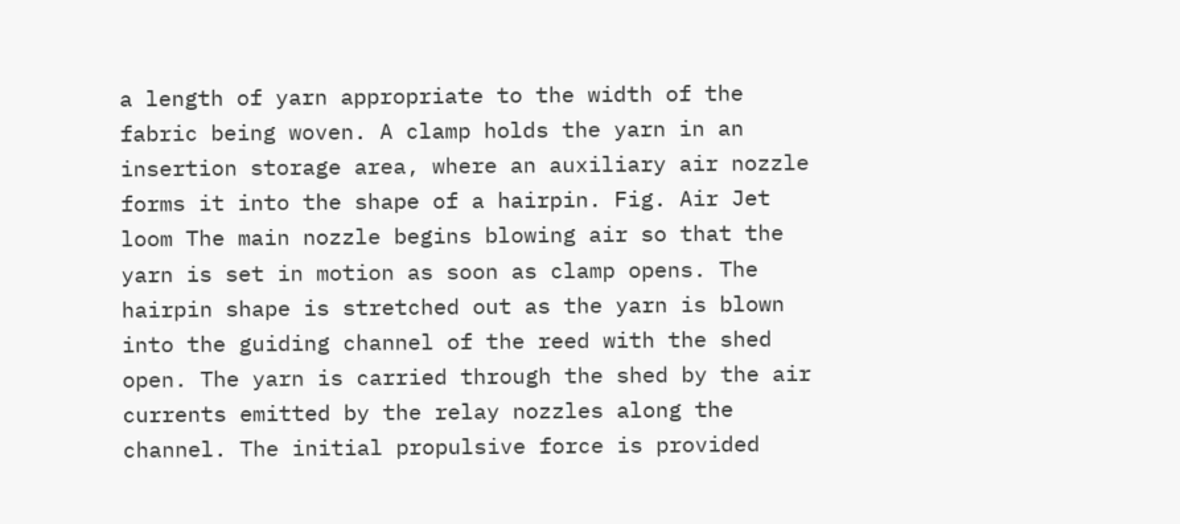a length of yarn appropriate to the width of the fabric being woven. A clamp holds the yarn in an insertion storage area, where an auxiliary air nozzle forms it into the shape of a hairpin. Fig. Air Jet loom The main nozzle begins blowing air so that the yarn is set in motion as soon as clamp opens. The hairpin shape is stretched out as the yarn is blown into the guiding channel of the reed with the shed open. The yarn is carried through the shed by the air currents emitted by the relay nozzles along the channel. The initial propulsive force is provided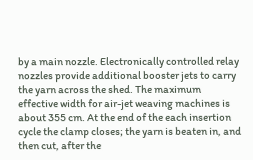by a main nozzle. Electronically controlled relay nozzles provide additional booster jets to carry the yarn across the shed. The maximum effective width for air-jet weaving machines is about 355 cm. At the end of the each insertion cycle the clamp closes; the yarn is beaten in, and then cut, after the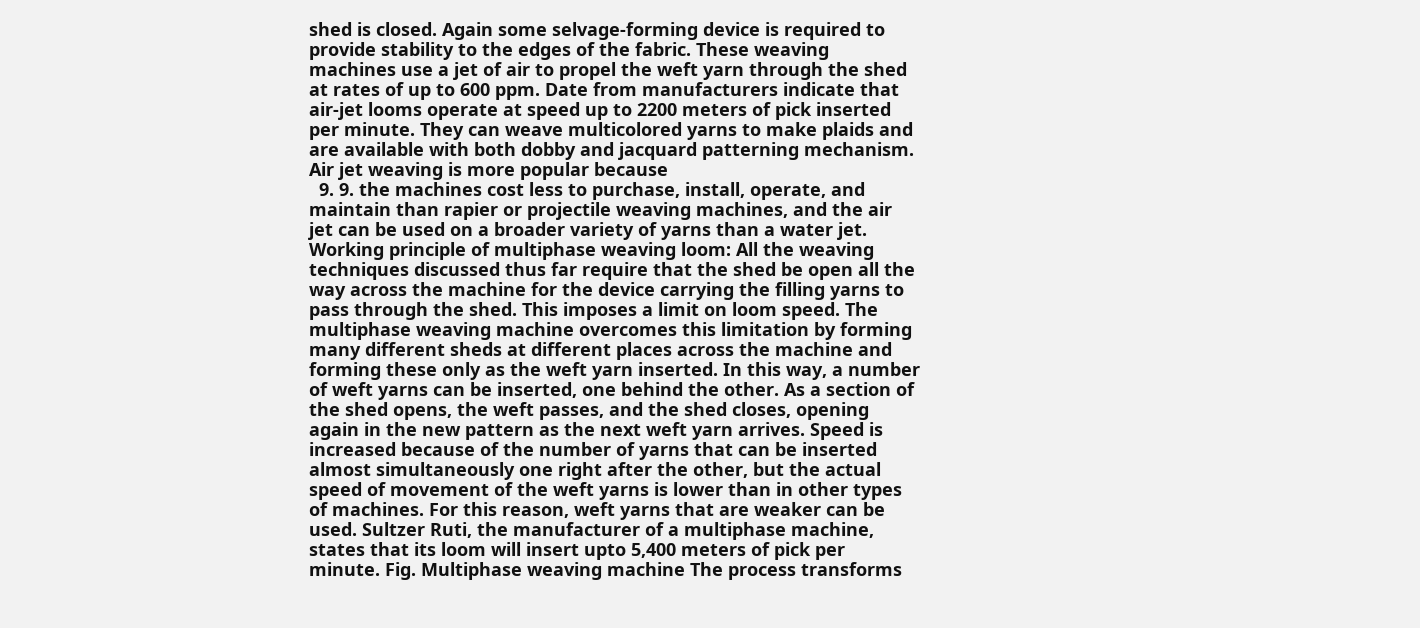shed is closed. Again some selvage-forming device is required to provide stability to the edges of the fabric. These weaving machines use a jet of air to propel the weft yarn through the shed at rates of up to 600 ppm. Date from manufacturers indicate that air-jet looms operate at speed up to 2200 meters of pick inserted per minute. They can weave multicolored yarns to make plaids and are available with both dobby and jacquard patterning mechanism. Air jet weaving is more popular because
  9. 9. the machines cost less to purchase, install, operate, and maintain than rapier or projectile weaving machines, and the air jet can be used on a broader variety of yarns than a water jet. Working principle of multiphase weaving loom: All the weaving techniques discussed thus far require that the shed be open all the way across the machine for the device carrying the filling yarns to pass through the shed. This imposes a limit on loom speed. The multiphase weaving machine overcomes this limitation by forming many different sheds at different places across the machine and forming these only as the weft yarn inserted. In this way, a number of weft yarns can be inserted, one behind the other. As a section of the shed opens, the weft passes, and the shed closes, opening again in the new pattern as the next weft yarn arrives. Speed is increased because of the number of yarns that can be inserted almost simultaneously one right after the other, but the actual speed of movement of the weft yarns is lower than in other types of machines. For this reason, weft yarns that are weaker can be used. Sultzer Ruti, the manufacturer of a multiphase machine, states that its loom will insert upto 5,400 meters of pick per minute. Fig. Multiphase weaving machine The process transforms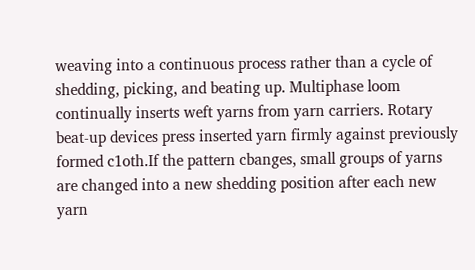weaving into a continuous process rather than a cycle of shedding, picking, and beating up. Multiphase loom continually inserts weft yarns from yarn carriers. Rotary beat-up devices press inserted yarn firmly against previously formed c1oth.If the pattern cbanges, small groups of yarns are changed into a new shedding position after each new yarn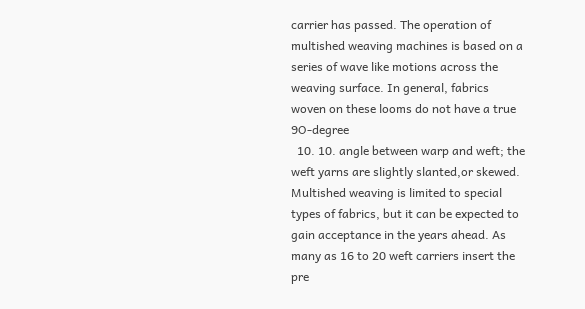carrier has passed. The operation of multished weaving machines is based on a series of wave like motions across the weaving surface. In general, fabrics woven on these looms do not have a true 9O-degree
  10. 10. angle between warp and weft; the weft yarns are slightly slanted,or skewed. Multished weaving is limited to special types of fabrics, but it can be expected to gain acceptance in the years ahead. As many as 16 to 20 weft carriers insert the pre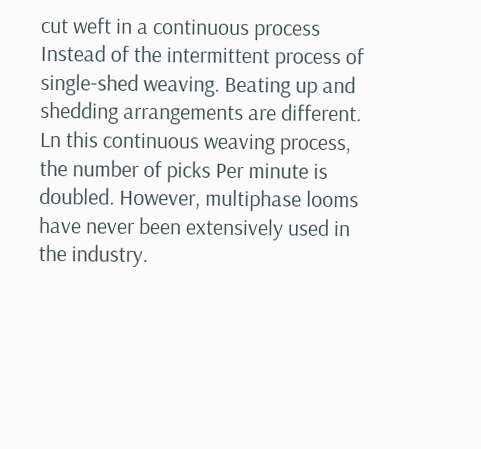cut weft in a continuous process Instead of the intermittent process of single-shed weaving. Beating up and shedding arrangements are different. Ln this continuous weaving process, the number of picks Per minute is doubled. However, multiphase looms have never been extensively used in the industry.